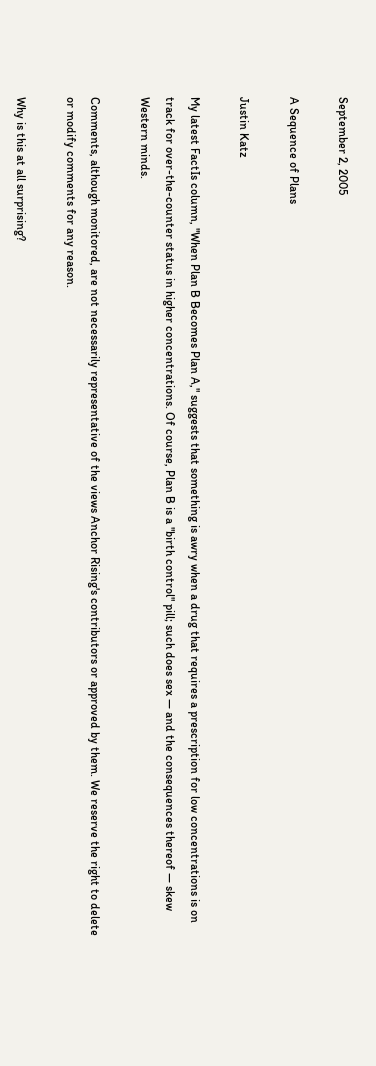September 2, 2005

A Sequence of Plans

Justin Katz

My latest FactIs column, "When Plan B Becomes Plan A," suggests that something is awry when a drug that requires a prescription for low concentrations is on track for over-the-counter status in higher concentrations. Of course, Plan B is a "birth control" pill; such does sex — and the consequences thereof — skew Western minds.

Comments, although monitored, are not necessarily representative of the views Anchor Rising's contributors or approved by them. We reserve the right to delete or modify comments for any reason.

Why is this at all surprising?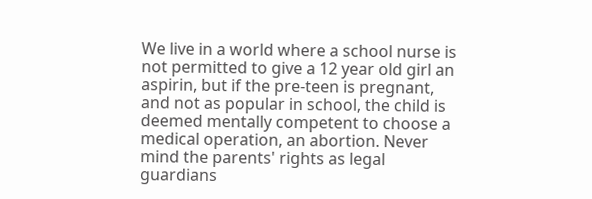We live in a world where a school nurse is not permitted to give a 12 year old girl an aspirin, but if the pre-teen is pregnant, and not as popular in school, the child is deemed mentally competent to choose a medical operation, an abortion. Never mind the parents' rights as legal guardians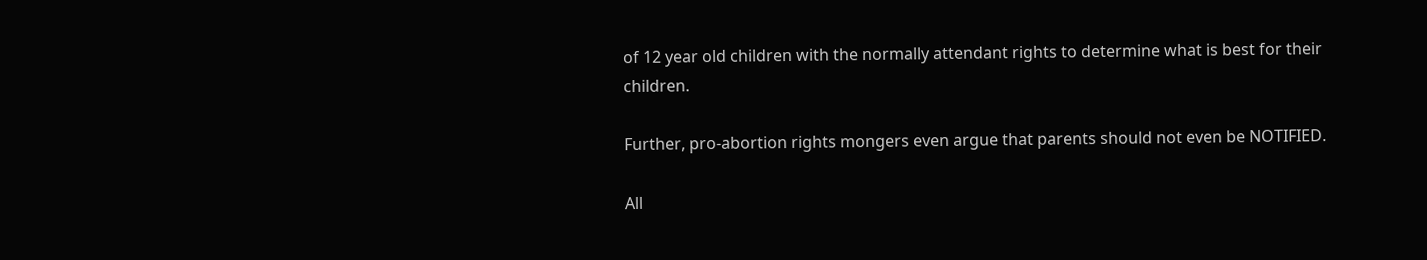of 12 year old children with the normally attendant rights to determine what is best for their children.

Further, pro-abortion rights mongers even argue that parents should not even be NOTIFIED.

All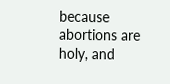because abortions are holy, and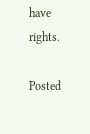have rights.

Posted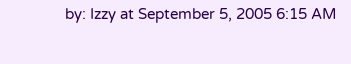by: Izzy at September 5, 2005 6:15 AM